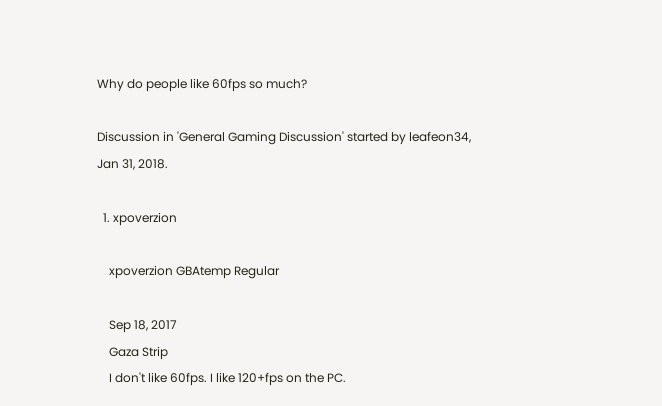Why do people like 60fps so much?

Discussion in 'General Gaming Discussion' started by leafeon34, Jan 31, 2018.

  1. xpoverzion

    xpoverzion GBAtemp Regular

    Sep 18, 2017
    Gaza Strip
    I don't like 60fps. I like 120+fps on the PC.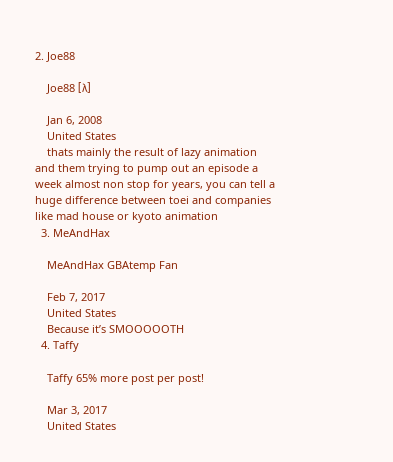2. Joe88

    Joe88 [λ]

    Jan 6, 2008
    United States
    thats mainly the result of lazy animation and them trying to pump out an episode a week almost non stop for years, you can tell a huge difference between toei and companies like mad house or kyoto animation
  3. MeAndHax

    MeAndHax GBAtemp Fan

    Feb 7, 2017
    United States
    Because it’s SMOOOOOTH
  4. Taffy

    Taffy 65% more post per post!

    Mar 3, 2017
    United States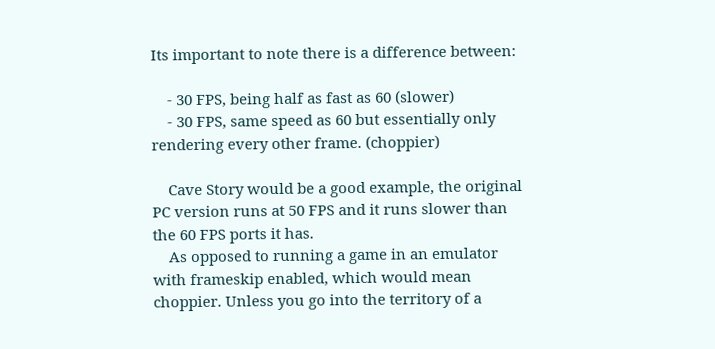Its important to note there is a difference between:

    - 30 FPS, being half as fast as 60 (slower)
    - 30 FPS, same speed as 60 but essentially only rendering every other frame. (choppier)

    Cave Story would be a good example, the original PC version runs at 50 FPS and it runs slower than the 60 FPS ports it has.
    As opposed to running a game in an emulator with frameskip enabled, which would mean choppier. Unless you go into the territory of a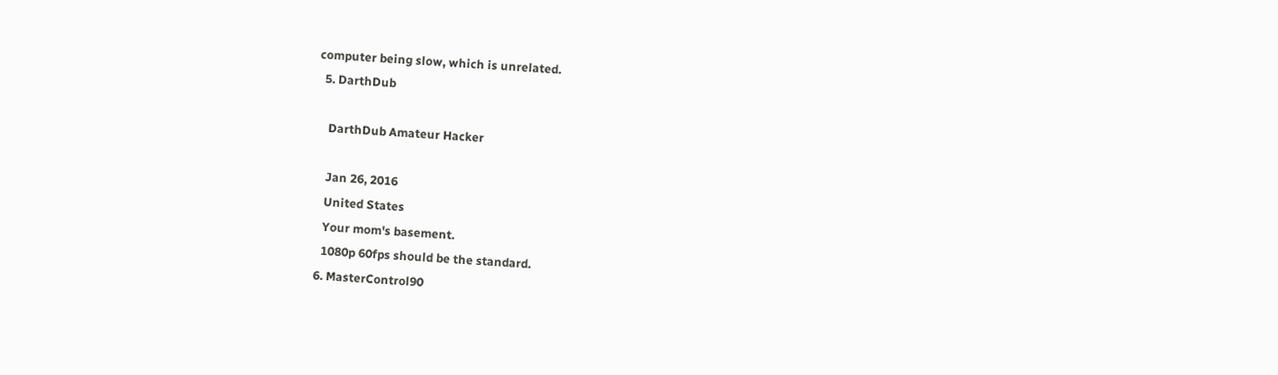computer being slow, which is unrelated.
  5. DarthDub

    DarthDub Amateur Hacker

    Jan 26, 2016
    United States
    Your mom's basement.
    1080p 60fps should be the standard.
  6. MasterControl90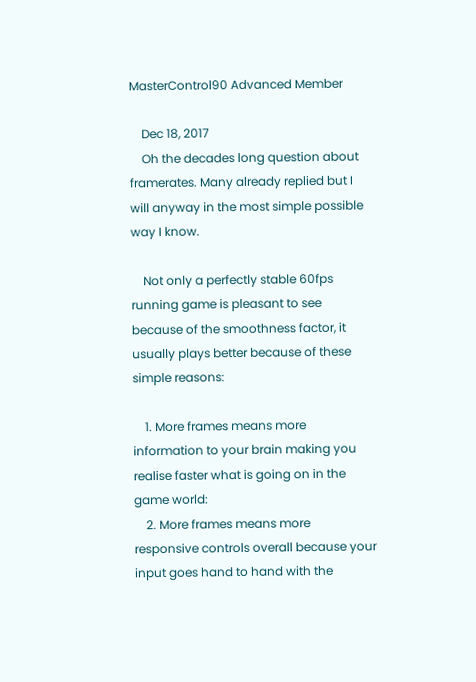MasterControl90 Advanced Member

    Dec 18, 2017
    Oh the decades long question about framerates. Many already replied but I will anyway in the most simple possible way I know.

    Not only a perfectly stable 60fps running game is pleasant to see because of the smoothness factor, it usually plays better because of these simple reasons:

    1. More frames means more information to your brain making you realise faster what is going on in the game world:
    2. More frames means more responsive controls overall because your input goes hand to hand with the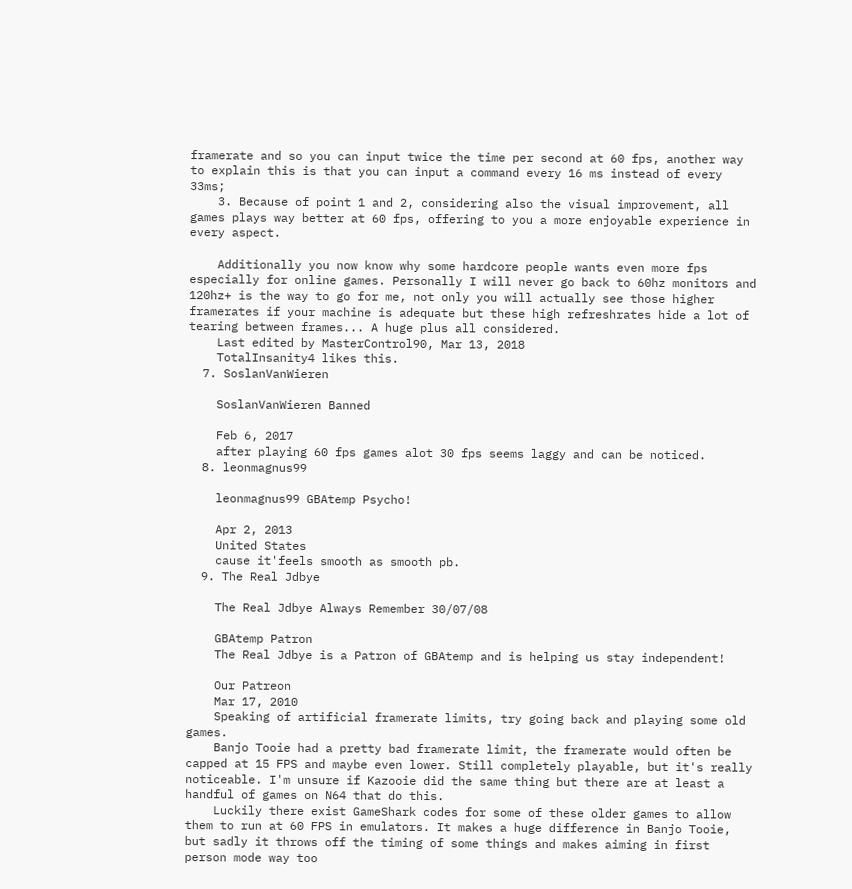framerate and so you can input twice the time per second at 60 fps, another way to explain this is that you can input a command every 16 ms instead of every 33ms;
    3. Because of point 1 and 2, considering also the visual improvement, all games plays way better at 60 fps, offering to you a more enjoyable experience in every aspect.

    Additionally you now know why some hardcore people wants even more fps especially for online games. Personally I will never go back to 60hz monitors and 120hz+ is the way to go for me, not only you will actually see those higher framerates if your machine is adequate but these high refreshrates hide a lot of tearing between frames... A huge plus all considered.
    Last edited by MasterControl90, Mar 13, 2018
    TotalInsanity4 likes this.
  7. SoslanVanWieren

    SoslanVanWieren Banned

    Feb 6, 2017
    after playing 60 fps games alot 30 fps seems laggy and can be noticed.
  8. leonmagnus99

    leonmagnus99 GBAtemp Psycho!

    Apr 2, 2013
    United States
    cause it'feels smooth as smooth pb.
  9. The Real Jdbye

    The Real Jdbye Always Remember 30/07/08

    GBAtemp Patron
    The Real Jdbye is a Patron of GBAtemp and is helping us stay independent!

    Our Patreon
    Mar 17, 2010
    Speaking of artificial framerate limits, try going back and playing some old games.
    Banjo Tooie had a pretty bad framerate limit, the framerate would often be capped at 15 FPS and maybe even lower. Still completely playable, but it's really noticeable. I'm unsure if Kazooie did the same thing but there are at least a handful of games on N64 that do this.
    Luckily there exist GameShark codes for some of these older games to allow them to run at 60 FPS in emulators. It makes a huge difference in Banjo Tooie, but sadly it throws off the timing of some things and makes aiming in first person mode way too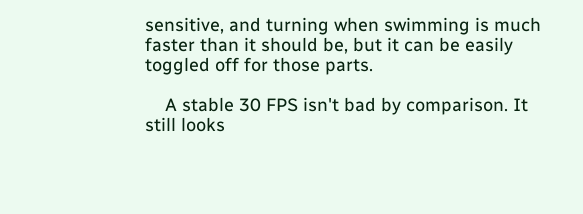sensitive, and turning when swimming is much faster than it should be, but it can be easily toggled off for those parts.

    A stable 30 FPS isn't bad by comparison. It still looks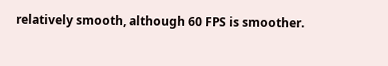relatively smooth, although 60 FPS is smoother.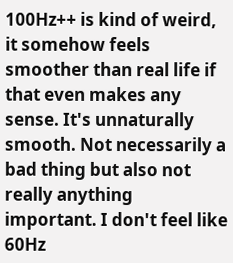100Hz++ is kind of weird, it somehow feels smoother than real life if that even makes any sense. It's unnaturally smooth. Not necessarily a bad thing but also not really anything important. I don't feel like 60Hz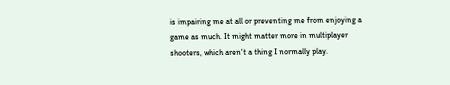is impairing me at all or preventing me from enjoying a game as much. It might matter more in multiplayer shooters, which aren't a thing I normally play.